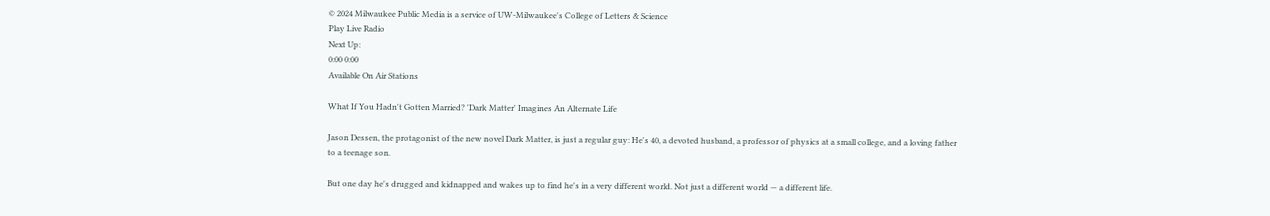© 2024 Milwaukee Public Media is a service of UW-Milwaukee's College of Letters & Science
Play Live Radio
Next Up:
0:00 0:00
Available On Air Stations

What If You Hadn't Gotten Married? 'Dark Matter' Imagines An Alternate Life

Jason Dessen, the protagonist of the new novel Dark Matter, is just a regular guy: He's 40, a devoted husband, a professor of physics at a small college, and a loving father to a teenage son.

But one day he's drugged and kidnapped and wakes up to find he's in a very different world. Not just a different world — a different life.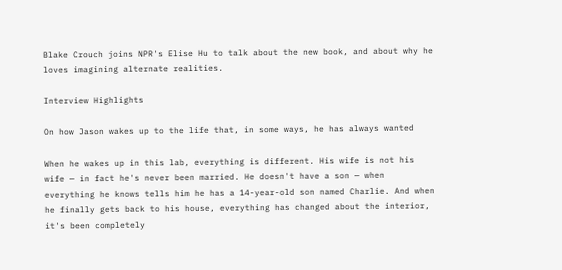Blake Crouch joins NPR's Elise Hu to talk about the new book, and about why he loves imagining alternate realities.

Interview Highlights

On how Jason wakes up to the life that, in some ways, he has always wanted

When he wakes up in this lab, everything is different. His wife is not his wife — in fact he's never been married. He doesn't have a son — when everything he knows tells him he has a 14-year-old son named Charlie. And when he finally gets back to his house, everything has changed about the interior, it's been completely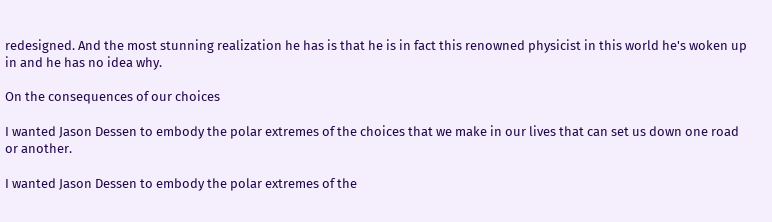redesigned. And the most stunning realization he has is that he is in fact this renowned physicist in this world he's woken up in and he has no idea why.

On the consequences of our choices

I wanted Jason Dessen to embody the polar extremes of the choices that we make in our lives that can set us down one road or another.

I wanted Jason Dessen to embody the polar extremes of the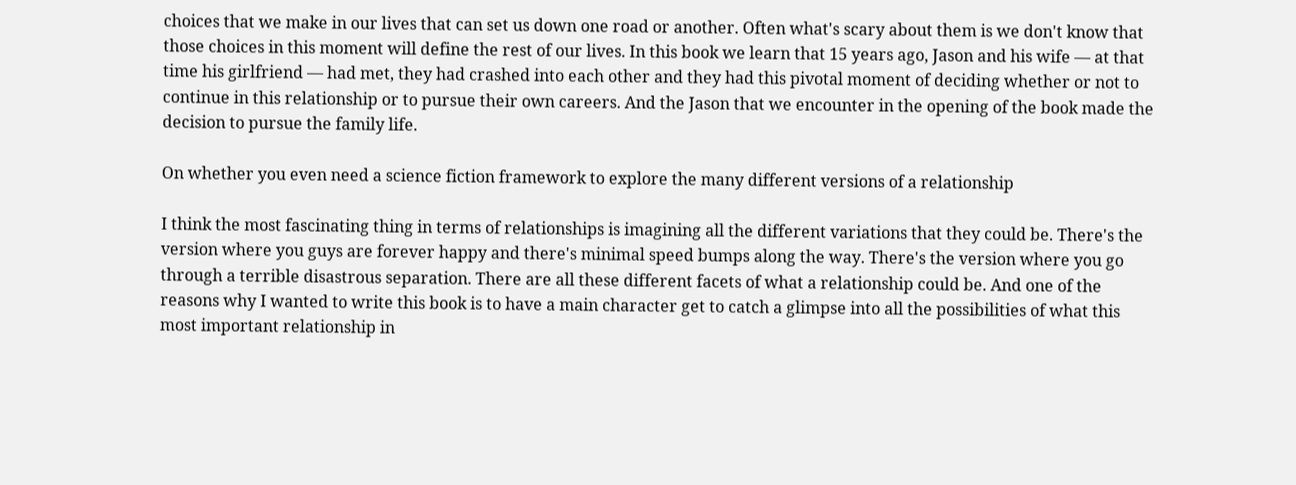choices that we make in our lives that can set us down one road or another. Often what's scary about them is we don't know that those choices in this moment will define the rest of our lives. In this book we learn that 15 years ago, Jason and his wife — at that time his girlfriend — had met, they had crashed into each other and they had this pivotal moment of deciding whether or not to continue in this relationship or to pursue their own careers. And the Jason that we encounter in the opening of the book made the decision to pursue the family life.

On whether you even need a science fiction framework to explore the many different versions of a relationship

I think the most fascinating thing in terms of relationships is imagining all the different variations that they could be. There's the version where you guys are forever happy and there's minimal speed bumps along the way. There's the version where you go through a terrible disastrous separation. There are all these different facets of what a relationship could be. And one of the reasons why I wanted to write this book is to have a main character get to catch a glimpse into all the possibilities of what this most important relationship in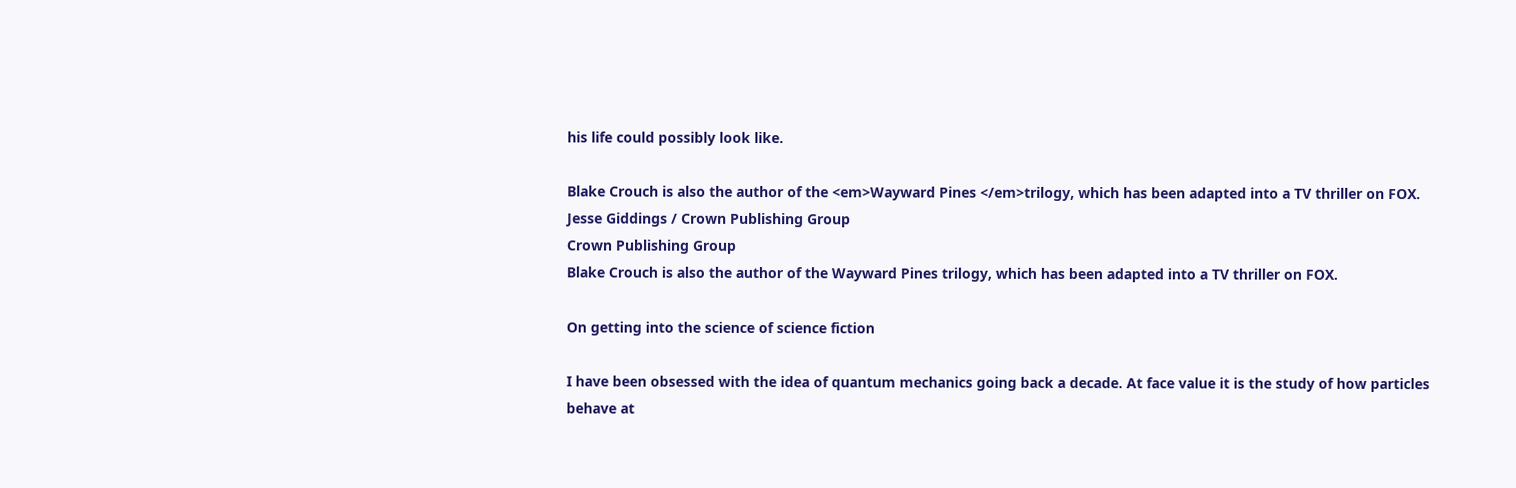his life could possibly look like.

Blake Crouch is also the author of the <em>Wayward Pines </em>trilogy, which has been adapted into a TV thriller on FOX.
Jesse Giddings / Crown Publishing Group
Crown Publishing Group
Blake Crouch is also the author of the Wayward Pines trilogy, which has been adapted into a TV thriller on FOX.

On getting into the science of science fiction

I have been obsessed with the idea of quantum mechanics going back a decade. At face value it is the study of how particles behave at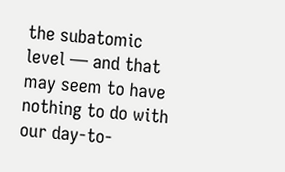the subatomic level — and that may seem to have nothing to do with our day-to-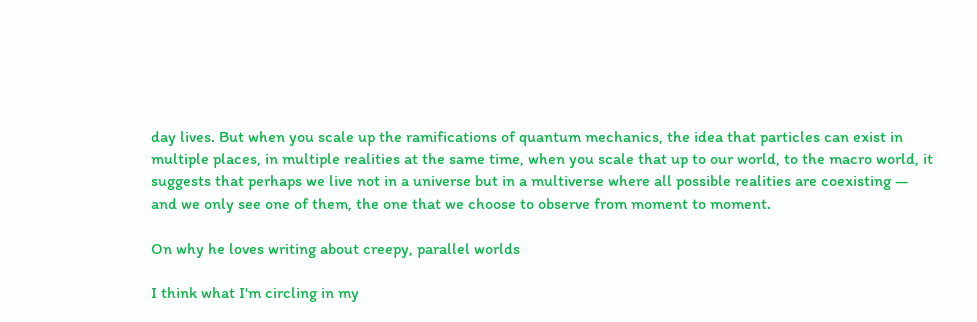day lives. But when you scale up the ramifications of quantum mechanics, the idea that particles can exist in multiple places, in multiple realities at the same time, when you scale that up to our world, to the macro world, it suggests that perhaps we live not in a universe but in a multiverse where all possible realities are coexisting — and we only see one of them, the one that we choose to observe from moment to moment.

On why he loves writing about creepy, parallel worlds

I think what I'm circling in my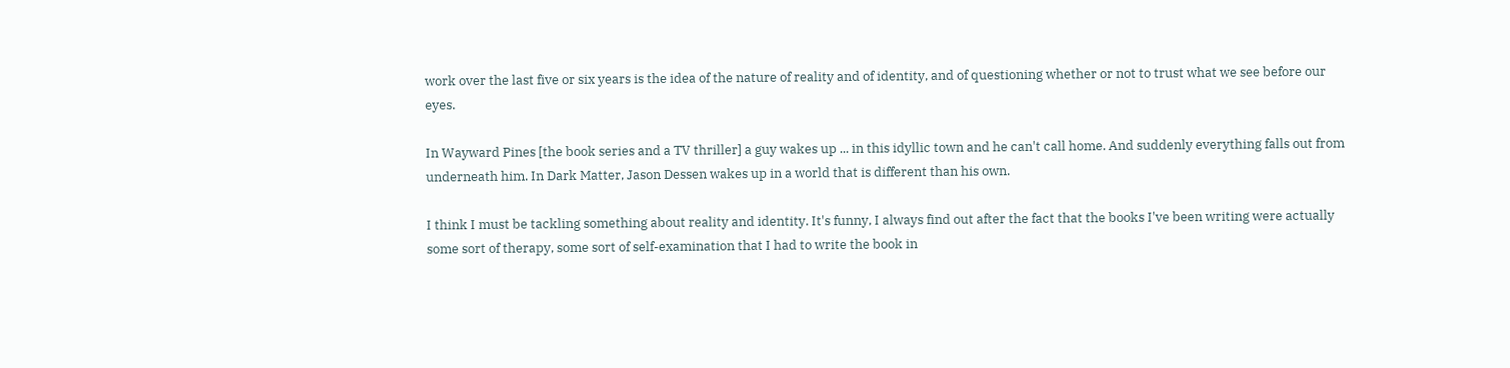work over the last five or six years is the idea of the nature of reality and of identity, and of questioning whether or not to trust what we see before our eyes.

In Wayward Pines [the book series and a TV thriller] a guy wakes up ... in this idyllic town and he can't call home. And suddenly everything falls out from underneath him. In Dark Matter, Jason Dessen wakes up in a world that is different than his own.

I think I must be tackling something about reality and identity. It's funny, I always find out after the fact that the books I've been writing were actually some sort of therapy, some sort of self-examination that I had to write the book in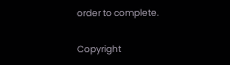order to complete.

Copyright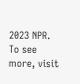2023 NPR. To see more, visit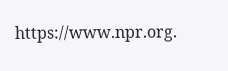https://www.npr.org.